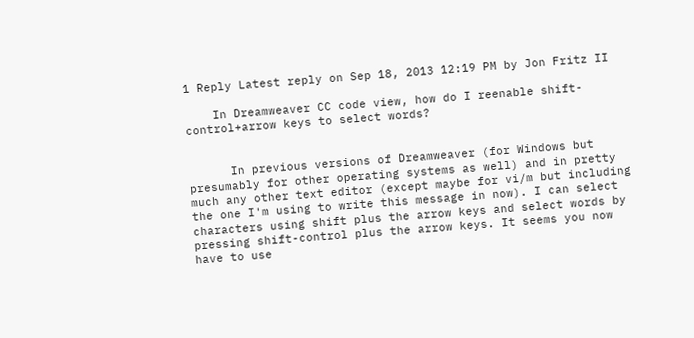1 Reply Latest reply on Sep 18, 2013 12:19 PM by Jon Fritz II

    In Dreamweaver CC code view, how do I reenable shift-control+arrow keys to select words?


      In previous versions of Dreamweaver (for Windows but presumably for other operating systems as well) and in pretty much any other text editor (except maybe for vi/m but including the one I'm using to write this message in now). I can select characters using shift plus the arrow keys and select words by pressing shift-control plus the arrow keys. It seems you now have to use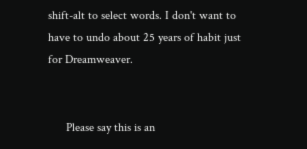shift-alt to select words. I don't want to have to undo about 25 years of habit just for Dreamweaver.


      Please say this is an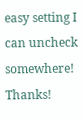easy setting I can uncheck somewhere! Thanks!